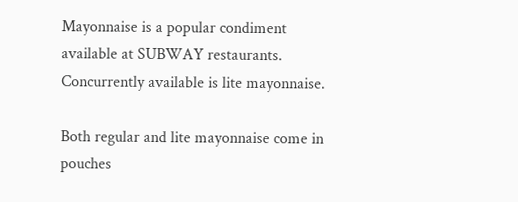Mayonnaise is a popular condiment available at SUBWAY restaurants. Concurrently available is lite mayonnaise.

Both regular and lite mayonnaise come in pouches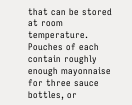that can be stored at room temperature. Pouches of each contain roughly enough mayonnaise for three sauce bottles, or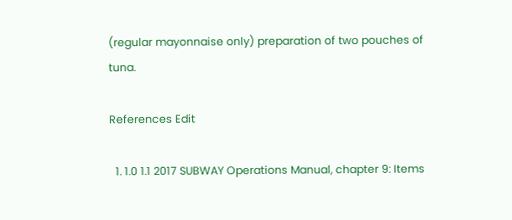(regular mayonnaise only) preparation of two pouches of tuna.

References Edit

  1. 1.0 1.1 2017 SUBWAY Operations Manual, chapter 9: Items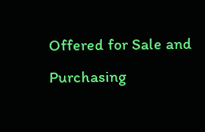Offered for Sale and Purchasing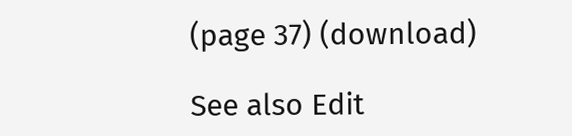(page 37) (download)

See also Edit